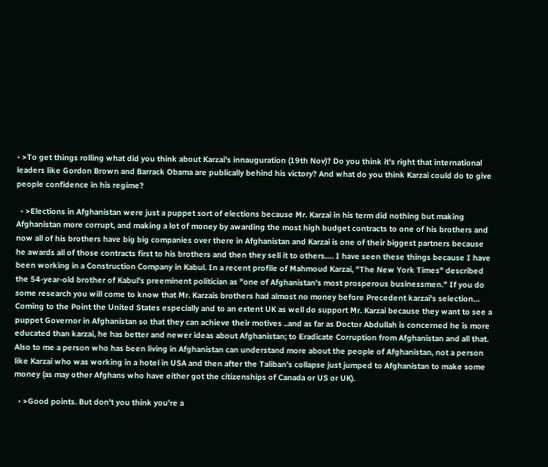• >To get things rolling what did you think about Karzai's innauguration (19th Nov)? Do you think it's right that international leaders like Gordon Brown and Barrack Obama are publically behind his victory? And what do you think Karzai could do to give people confidence in his regime?

  • >Elections in Afghanistan were just a puppet sort of elections because Mr. Karzai in his term did nothing but making Afghanistan more corrupt, and making a lot of money by awarding the most high budget contracts to one of his brothers and now all of his brothers have big big companies over there in Afghanistan and Karzai is one of their biggest partners because he awards all of those contracts first to his brothers and then they sell it to others…. I have seen these things because I have been working in a Construction Company in Kabul. In a recent profile of Mahmoud Karzai, "The New York Times" described the 54-year-old brother of Kabul's preeminent politician as "one of Afghanistan's most prosperous businessmen." If you do some research you will come to know that Mr. Karzais brothers had almost no money before Precedent karzai's selection… Coming to the Point the United States especially and to an extent UK as well do support Mr. Karzai because they want to see a puppet Governor in Afghanistan so that they can achieve their motives ..and as far as Doctor Abdullah is concerned he is more educated than karzai, he has better and newer ideas about Afghanistan; to Eradicate Corruption from Afghanistan and all that. Also to me a person who has been living in Afghanistan can understand more about the people of Afghanistan, not a person like Karzai who was working in a hotel in USA and then after the Taliban's collapse just jumped to Afghanistan to make some money (as may other Afghans who have either got the citizenships of Canada or US or UK).

  • >Good points. But don't you think you're a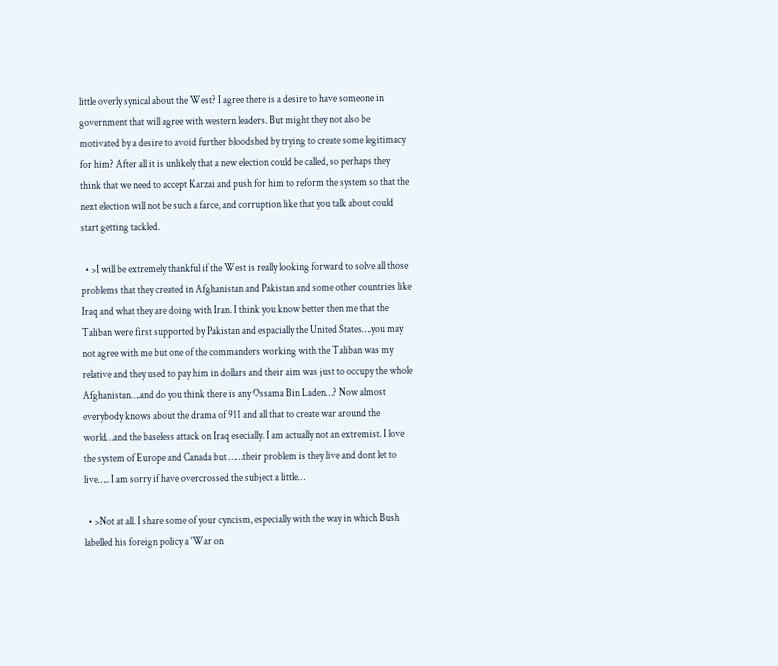little overly synical about the West? I agree there is a desire to have someone in government that will agree with western leaders. But might they not also be motivated by a desire to avoid further bloodshed by trying to create some legitimacy for him? After all it is unlikely that a new election could be called, so perhaps they think that we need to accept Karzai and push for him to reform the system so that the next election will not be such a farce, and corruption like that you talk about could start getting tackled.

  • >I will be extremely thankful if the West is really looking forward to solve all those problems that they created in Afghanistan and Pakistan and some other countries like Iraq and what they are doing with Iran. I think you know better then me that the Taliban were first supported by Pakistan and espacially the United States….you may not agree with me but one of the commanders working with the Taliban was my relative and they used to pay him in dollars and their aim was just to occupy the whole Afghanistan….and do you think there is any Ossama Bin Laden…? Now almost everybody knows about the drama of 911 and all that to create war around the world…and the baseless attack on Iraq esecially. I am actually not an extremist. I love the system of Europe and Canada but ……their problem is they live and dont let to live….. I am sorry if have overcrossed the subject a little…

  • >Not at all. I share some of your cyncism, especially with the way in which Bush labelled his foreign policy a 'War on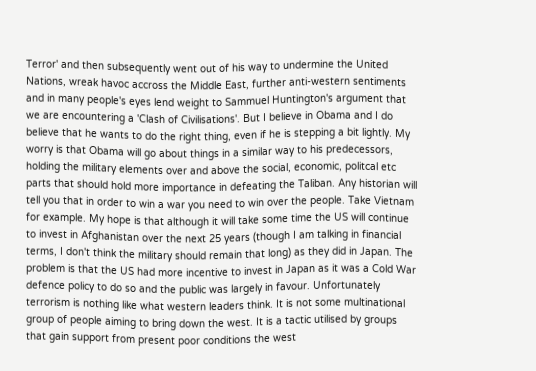Terror' and then subsequently went out of his way to undermine the United Nations, wreak havoc accross the Middle East, further anti-western sentiments and in many people's eyes lend weight to Sammuel Huntington's argument that we are encountering a 'Clash of Civilisations'. But I believe in Obama and I do believe that he wants to do the right thing, even if he is stepping a bit lightly. My worry is that Obama will go about things in a similar way to his predecessors, holding the military elements over and above the social, economic, politcal etc parts that should hold more importance in defeating the Taliban. Any historian will tell you that in order to win a war you need to win over the people. Take Vietnam for example. My hope is that although it will take some time the US will continue to invest in Afghanistan over the next 25 years (though I am talking in financial terms, I don't think the military should remain that long) as they did in Japan. The problem is that the US had more incentive to invest in Japan as it was a Cold War defence policy to do so and the public was largely in favour. Unfortunately terrorism is nothing like what western leaders think. It is not some multinational group of people aiming to bring down the west. It is a tactic utilised by groups that gain support from present poor conditions the west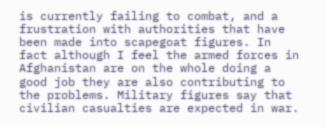is currently failing to combat, and a frustration with authorities that have been made into scapegoat figures. In fact although I feel the armed forces in Afghanistan are on the whole doing a good job they are also contributing to the problems. Military figures say that civilian casualties are expected in war.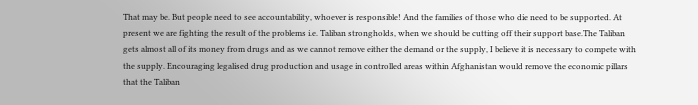That may be. But people need to see accountability, whoever is responsible! And the families of those who die need to be supported. At present we are fighting the result of the problems i.e. Taliban strongholds, when we should be cutting off their support base.The Taliban gets almost all of its money from drugs and as we cannot remove either the demand or the supply, I believe it is necessary to compete with the supply. Encouraging legalised drug production and usage in controlled areas within Afghanistan would remove the economic pillars that the Taliban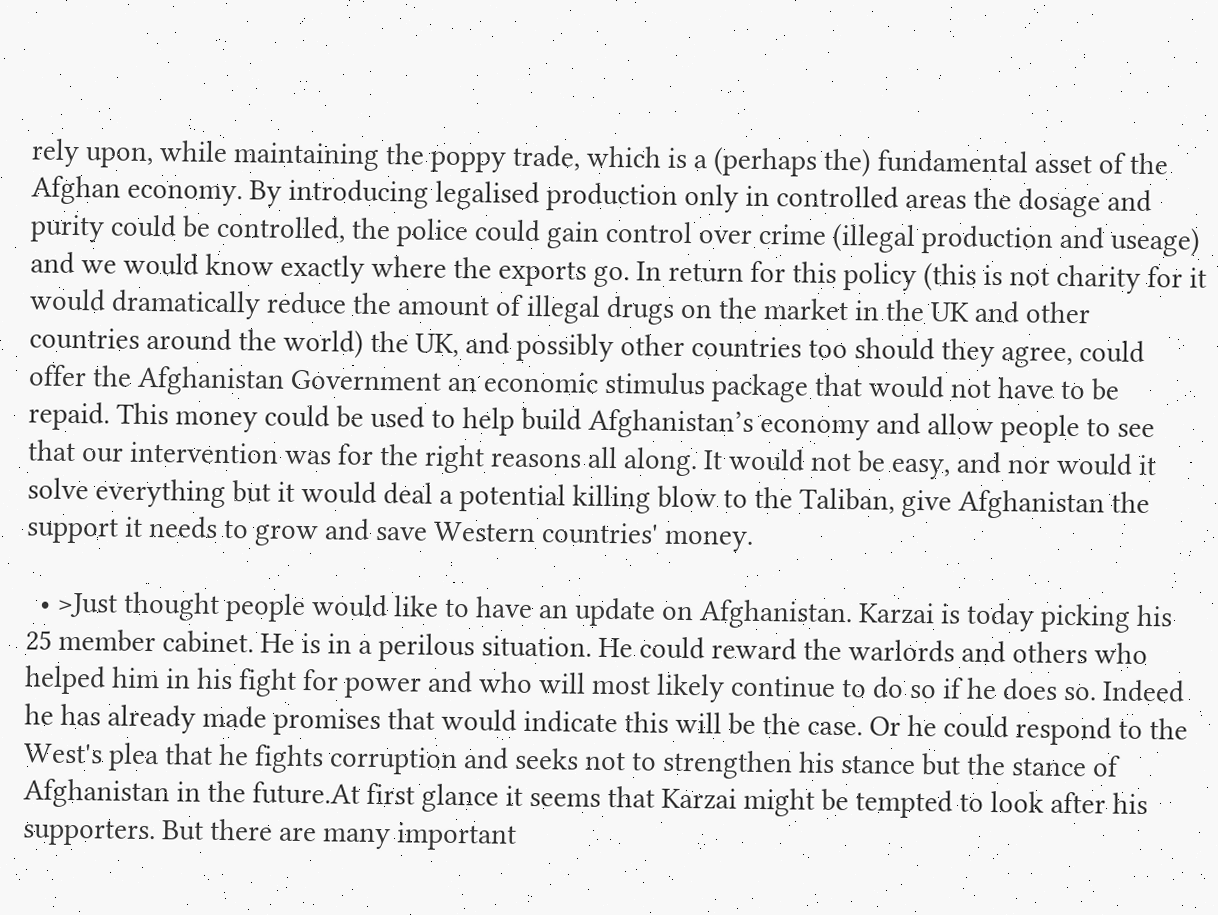rely upon, while maintaining the poppy trade, which is a (perhaps the) fundamental asset of the Afghan economy. By introducing legalised production only in controlled areas the dosage and purity could be controlled, the police could gain control over crime (illegal production and useage) and we would know exactly where the exports go. In return for this policy (this is not charity for it would dramatically reduce the amount of illegal drugs on the market in the UK and other countries around the world) the UK, and possibly other countries too should they agree, could offer the Afghanistan Government an economic stimulus package that would not have to be repaid. This money could be used to help build Afghanistan’s economy and allow people to see that our intervention was for the right reasons all along. It would not be easy, and nor would it solve everything but it would deal a potential killing blow to the Taliban, give Afghanistan the support it needs to grow and save Western countries' money.

  • >Just thought people would like to have an update on Afghanistan. Karzai is today picking his 25 member cabinet. He is in a perilous situation. He could reward the warlords and others who helped him in his fight for power and who will most likely continue to do so if he does so. Indeed he has already made promises that would indicate this will be the case. Or he could respond to the West's plea that he fights corruption and seeks not to strengthen his stance but the stance of Afghanistan in the future.At first glance it seems that Karzai might be tempted to look after his supporters. But there are many important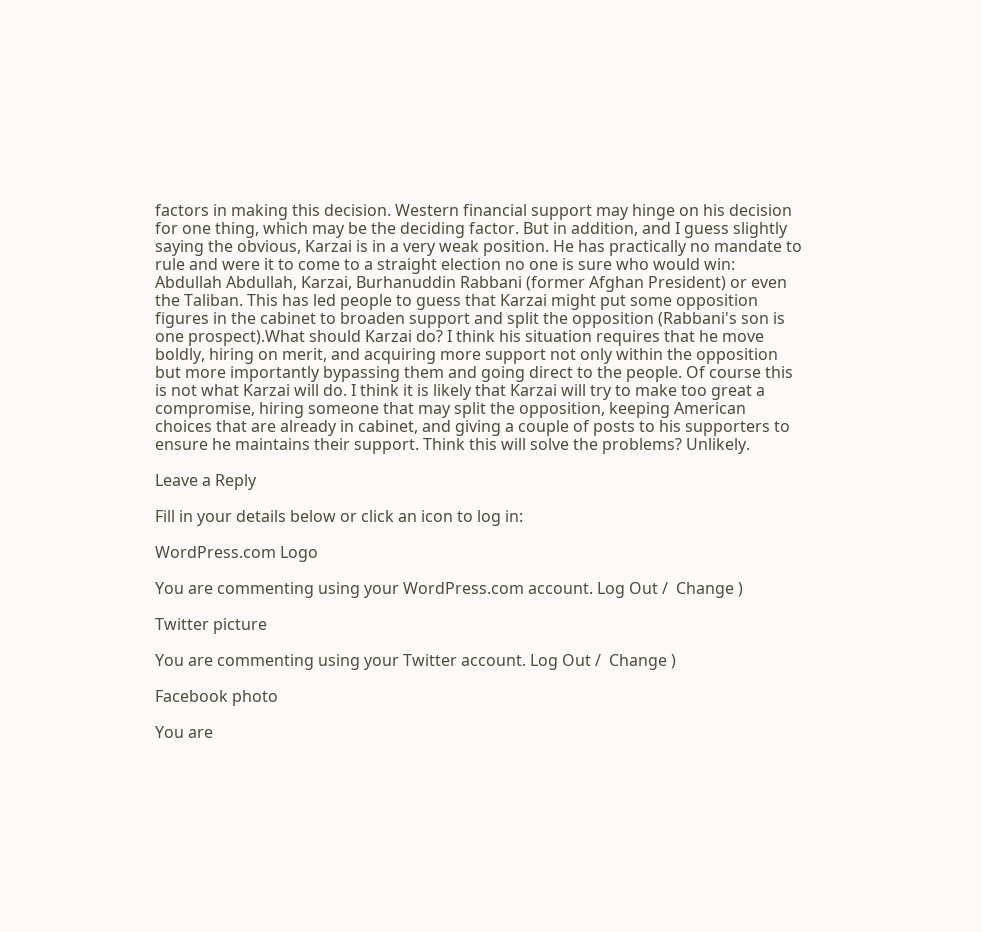factors in making this decision. Western financial support may hinge on his decision for one thing, which may be the deciding factor. But in addition, and I guess slightly saying the obvious, Karzai is in a very weak position. He has practically no mandate to rule and were it to come to a straight election no one is sure who would win: Abdullah Abdullah, Karzai, Burhanuddin Rabbani (former Afghan President) or even the Taliban. This has led people to guess that Karzai might put some opposition figures in the cabinet to broaden support and split the opposition (Rabbani's son is one prospect).What should Karzai do? I think his situation requires that he move boldly, hiring on merit, and acquiring more support not only within the opposition but more importantly bypassing them and going direct to the people. Of course this is not what Karzai will do. I think it is likely that Karzai will try to make too great a compromise, hiring someone that may split the opposition, keeping American choices that are already in cabinet, and giving a couple of posts to his supporters to ensure he maintains their support. Think this will solve the problems? Unlikely.

Leave a Reply

Fill in your details below or click an icon to log in:

WordPress.com Logo

You are commenting using your WordPress.com account. Log Out /  Change )

Twitter picture

You are commenting using your Twitter account. Log Out /  Change )

Facebook photo

You are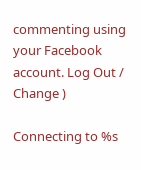commenting using your Facebook account. Log Out /  Change )

Connecting to %s